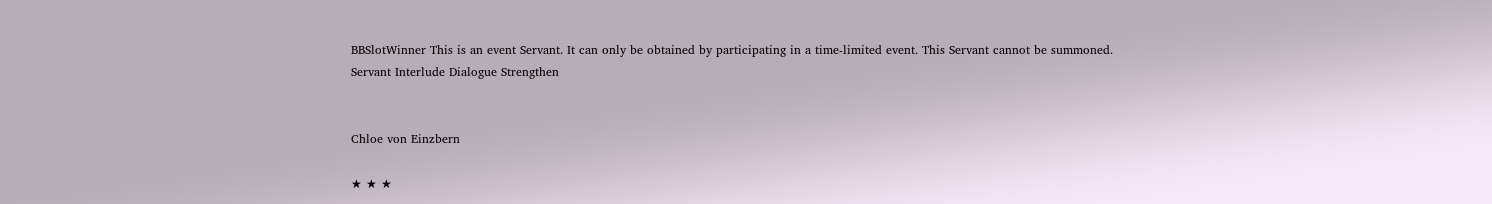BBSlotWinner This is an event Servant. It can only be obtained by participating in a time-limited event. This Servant cannot be summoned.
Servant Interlude Dialogue Strengthen


Chloe von Einzbern

★ ★ ★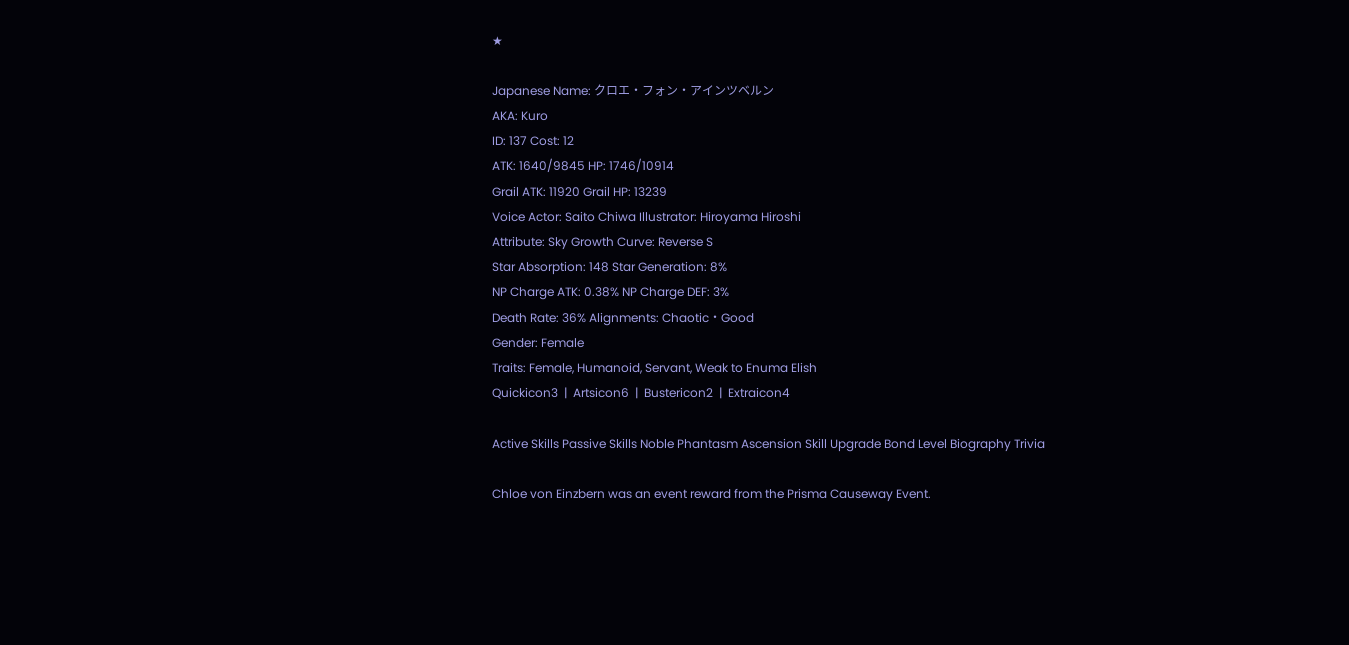★

Japanese Name: クロエ・フォン・アインツベルン
AKA: Kuro
ID: 137 Cost: 12
ATK: 1640/9845 HP: 1746/10914
Grail ATK: 11920 Grail HP: 13239
Voice Actor: Saito Chiwa Illustrator: Hiroyama Hiroshi
Attribute: Sky Growth Curve: Reverse S
Star Absorption: 148 Star Generation: 8%
NP Charge ATK: 0.38% NP Charge DEF: 3%
Death Rate: 36% Alignments: Chaotic・Good
Gender: Female
Traits: Female, Humanoid, Servant, Weak to Enuma Elish
Quickicon3  |  Artsicon6  |  Bustericon2  |  Extraicon4

Active Skills Passive Skills Noble Phantasm Ascension Skill Upgrade Bond Level Biography Trivia

Chloe von Einzbern was an event reward from the Prisma Causeway Event.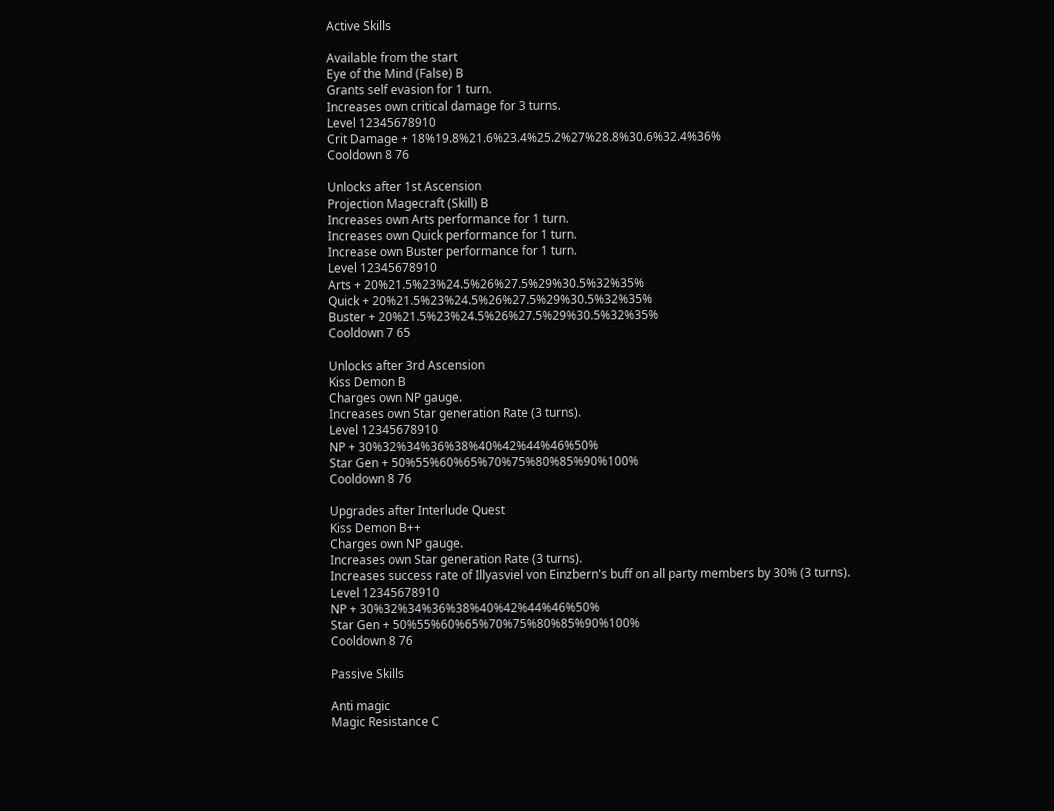Active Skills

Available from the start
Eye of the Mind (False) B
Grants self evasion for 1 turn.
Increases own critical damage for 3 turns.
Level 12345678910
Crit Damage + 18%19.8%21.6%23.4%25.2%27%28.8%30.6%32.4%36%
Cooldown 8 76

Unlocks after 1st Ascension
Projection Magecraft (Skill) B
Increases own Arts performance for 1 turn.
Increases own Quick performance for 1 turn.
Increase own Buster performance for 1 turn.
Level 12345678910
Arts + 20%21.5%23%24.5%26%27.5%29%30.5%32%35%
Quick + 20%21.5%23%24.5%26%27.5%29%30.5%32%35%
Buster + 20%21.5%23%24.5%26%27.5%29%30.5%32%35%
Cooldown 7 65

Unlocks after 3rd Ascension
Kiss Demon B
Charges own NP gauge.
Increases own Star generation Rate (3 turns).
Level 12345678910
NP + 30%32%34%36%38%40%42%44%46%50%
Star Gen + 50%55%60%65%70%75%80%85%90%100%
Cooldown 8 76

Upgrades after Interlude Quest
Kiss Demon B++
Charges own NP gauge.
Increases own Star generation Rate (3 turns).
Increases success rate of Illyasviel von Einzbern's buff on all party members by 30% (3 turns).
Level 12345678910
NP + 30%32%34%36%38%40%42%44%46%50%
Star Gen + 50%55%60%65%70%75%80%85%90%100%
Cooldown 8 76

Passive Skills

Anti magic
Magic Resistance C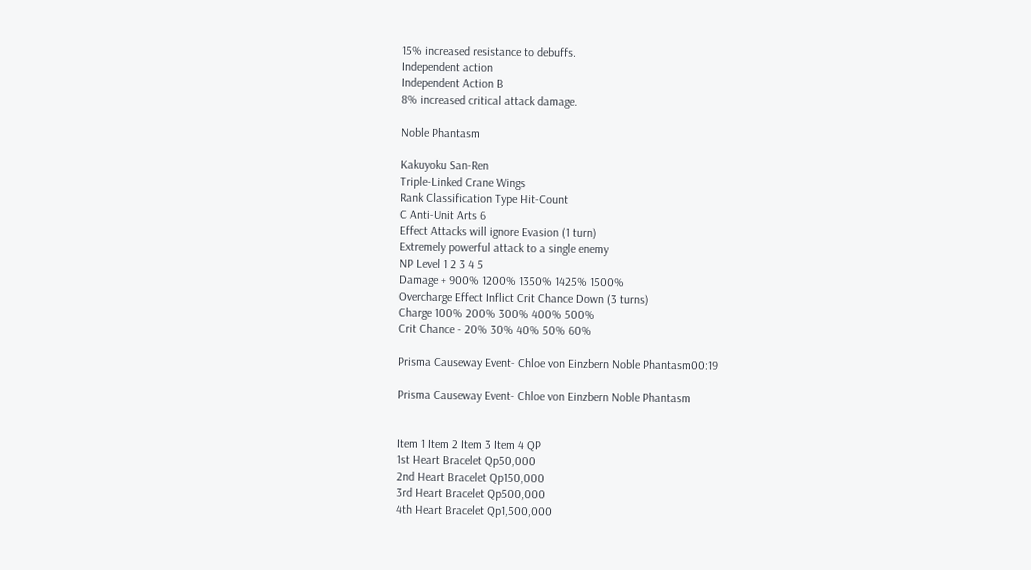15% increased resistance to debuffs.
Independent action
Independent Action B
8% increased critical attack damage.

Noble Phantasm

Kakuyoku San-Ren
Triple-Linked Crane Wings
Rank Classification Type Hit-Count
C Anti-Unit Arts 6
Effect Attacks will ignore Evasion (1 turn)
Extremely powerful attack to a single enemy
NP Level 1 2 3 4 5
Damage + 900% 1200% 1350% 1425% 1500%
Overcharge Effect Inflict Crit Chance Down (3 turns)
Charge 100% 200% 300% 400% 500%
Crit Chance - 20% 30% 40% 50% 60%

Prisma Causeway Event- Chloe von Einzbern Noble Phantasm00:19

Prisma Causeway Event- Chloe von Einzbern Noble Phantasm


Item 1 Item 2 Item 3 Item 4 QP
1st Heart Bracelet Qp50,000
2nd Heart Bracelet Qp150,000
3rd Heart Bracelet Qp500,000
4th Heart Bracelet Qp1,500,000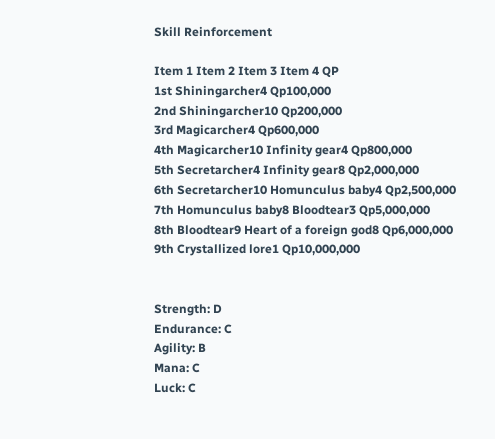Skill Reinforcement

Item 1 Item 2 Item 3 Item 4 QP
1st Shiningarcher4 Qp100,000
2nd Shiningarcher10 Qp200,000
3rd Magicarcher4 Qp600,000
4th Magicarcher10 Infinity gear4 Qp800,000
5th Secretarcher4 Infinity gear8 Qp2,000,000
6th Secretarcher10 Homunculus baby4 Qp2,500,000
7th Homunculus baby8 Bloodtear3 Qp5,000,000
8th Bloodtear9 Heart of a foreign god8 Qp6,000,000
9th Crystallized lore1 Qp10,000,000


Strength: D
Endurance: C
Agility: B
Mana: C
Luck: C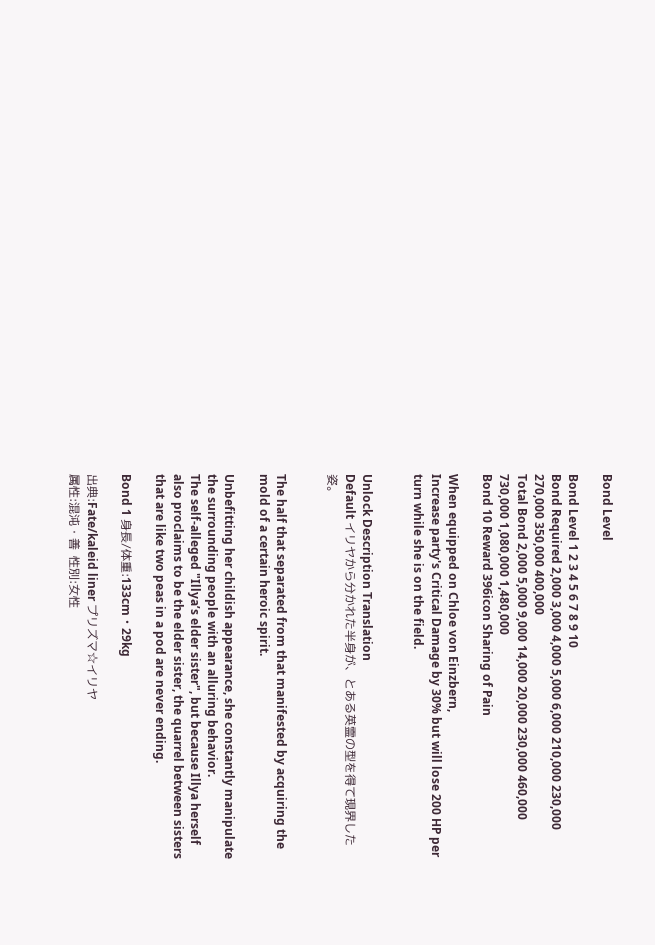Bond Level

Bond Level 1 2 3 4 5 6 7 8 9 10
Bond Required 2,000 3,000 4,000 5,000 6,000 210,000 230,000 270,000 350,000 400,000
Total Bond 2,000 5,000 9,000 14,000 20,000 230,000 460,000 730,000 1,080,000 1,480,000
Bond 10 Reward 396icon Sharing of Pain

When equipped on Chloe von Einzbern,
Increase party's Critical Damage by 30% but will lose 200 HP per turn while she is on the field.


Unlock Description Translation
Default イリヤから分かれた半身が、とある英霊の型を得て現界した姿。


The half that separated from that manifested by acquiring the mold of a certain heroic spirit.

Unbefitting her childish appearance, she constantly manipulate the surrounding people with an alluring behavior.
The self-alleged "Illya’s elder sister", but because Illya herself also proclaims to be the elder sister, the quarrel between sisters that are like two peas in a pod are never ending.

Bond 1 身長/体重:133cm・29kg

出典:Fate/kaleid liner プリズマ☆イリヤ
属性:混沌・善  性別:女性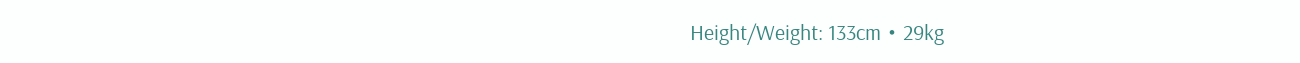Height/Weight: 133cm・29kg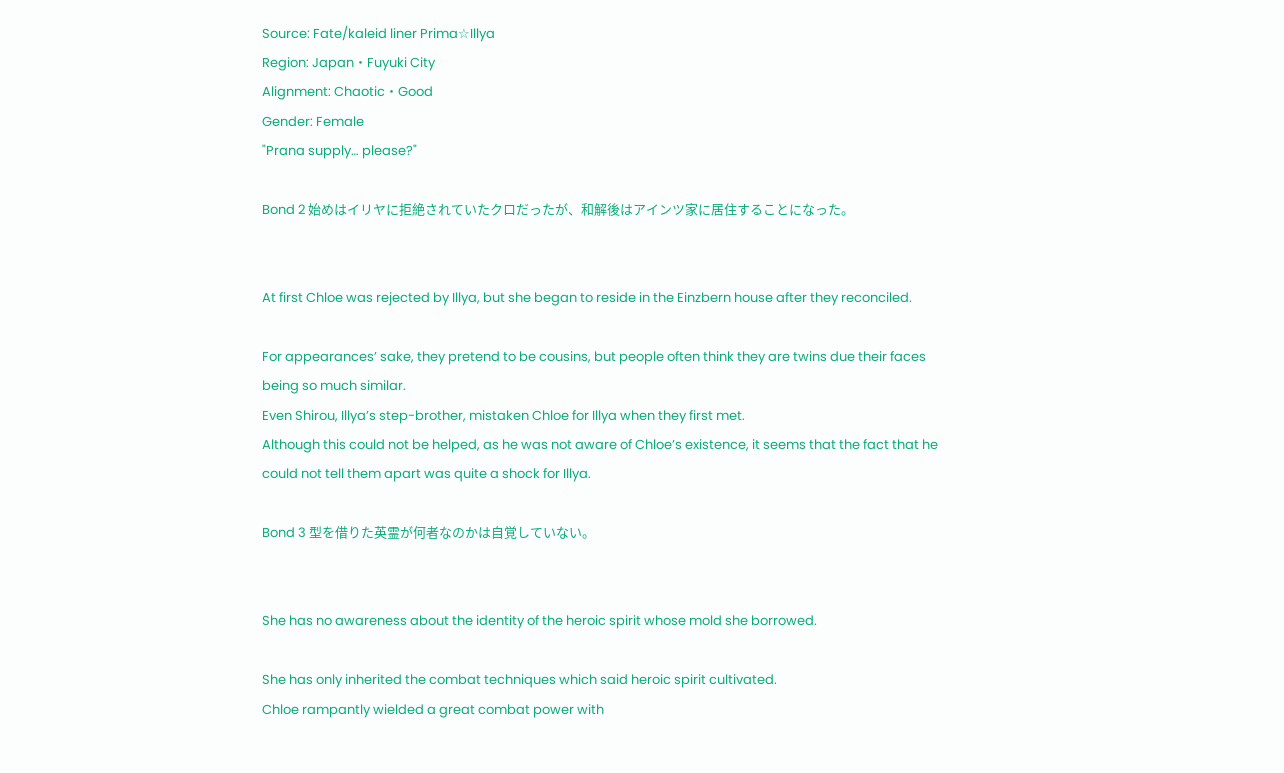Source: Fate/kaleid liner Prima☆Illya
Region: Japan・Fuyuki City
Alignment: Chaotic・Good
Gender: Female
"Prana supply… please?"

Bond 2 始めはイリヤに拒絶されていたクロだったが、和解後はアインツ家に居住することになった。


At first Chloe was rejected by Illya, but she began to reside in the Einzbern house after they reconciled.

For appearances’ sake, they pretend to be cousins, but people often think they are twins due their faces being so much similar.
Even Shirou, Illya’s step-brother, mistaken Chloe for Illya when they first met.
Although this could not be helped, as he was not aware of Chloe’s existence, it seems that the fact that he could not tell them apart was quite a shock for Illya.

Bond 3 型を借りた英霊が何者なのかは自覚していない。


She has no awareness about the identity of the heroic spirit whose mold she borrowed.

She has only inherited the combat techniques which said heroic spirit cultivated.
Chloe rampantly wielded a great combat power with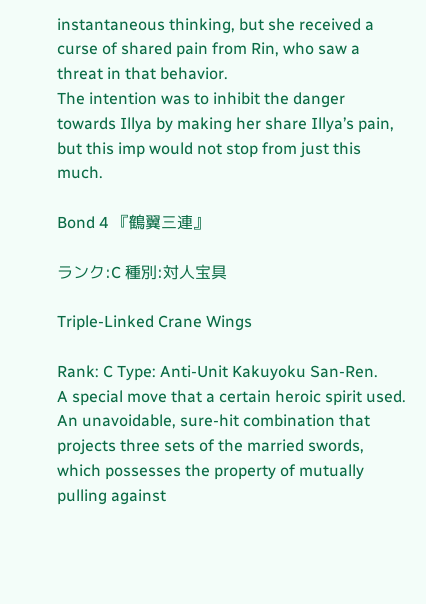instantaneous thinking, but she received a curse of shared pain from Rin, who saw a threat in that behavior.
The intention was to inhibit the danger towards Illya by making her share Illya’s pain, but this imp would not stop from just this much.

Bond 4 『鶴翼三連』

ランク:C 種別:対人宝具

Triple-Linked Crane Wings

Rank: C Type: Anti-Unit Kakuyoku San-Ren.
A special move that a certain heroic spirit used.
An unavoidable, sure-hit combination that projects three sets of the married swords, which possesses the property of mutually pulling against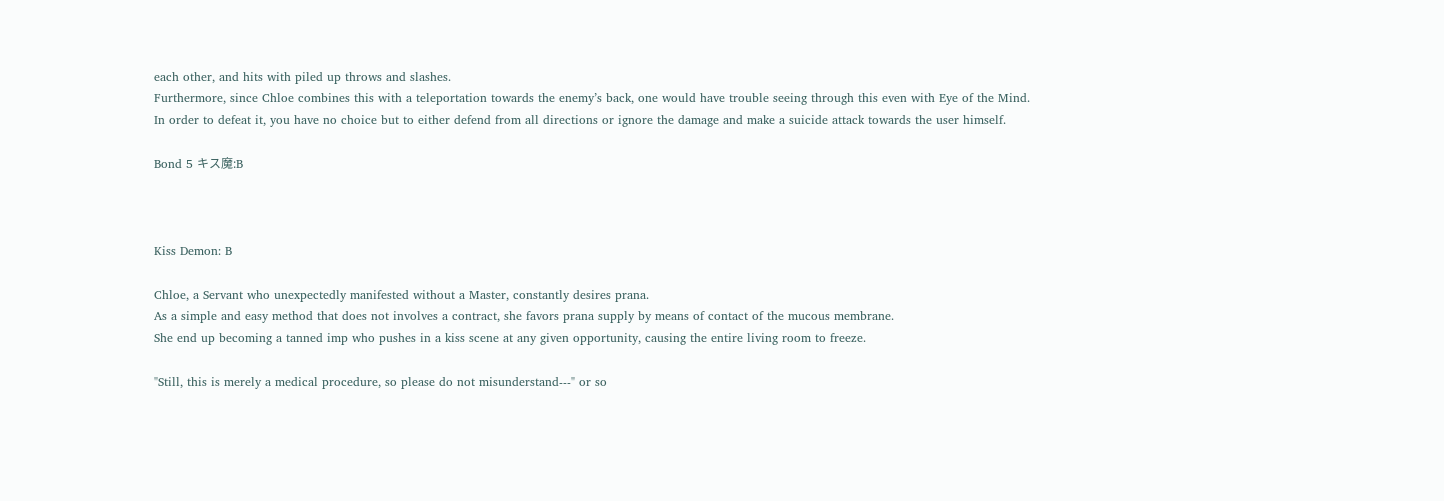each other, and hits with piled up throws and slashes.
Furthermore, since Chloe combines this with a teleportation towards the enemy’s back, one would have trouble seeing through this even with Eye of the Mind.
In order to defeat it, you have no choice but to either defend from all directions or ignore the damage and make a suicide attack towards the user himself.

Bond 5 キス魔:B



Kiss Demon: B

Chloe, a Servant who unexpectedly manifested without a Master, constantly desires prana.
As a simple and easy method that does not involves a contract, she favors prana supply by means of contact of the mucous membrane.
She end up becoming a tanned imp who pushes in a kiss scene at any given opportunity, causing the entire living room to freeze.

"Still, this is merely a medical procedure, so please do not misunderstand---" or so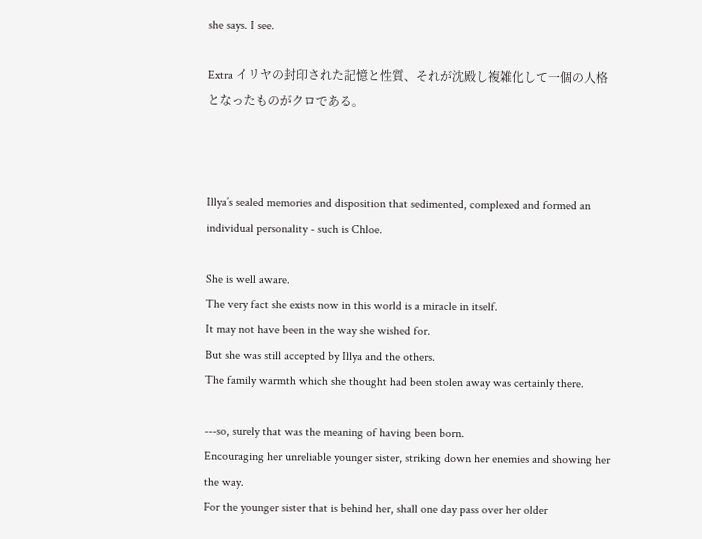she says. I see.

Extra イリヤの封印された記憶と性質、それが沈殿し複雑化して一個の人格となったものがクロである。



Illya’s sealed memories and disposition that sedimented, complexed and formed an individual personality - such is Chloe.

She is well aware.
The very fact she exists now in this world is a miracle in itself.
It may not have been in the way she wished for.
But she was still accepted by Illya and the others.
The family warmth which she thought had been stolen away was certainly there.

---so, surely that was the meaning of having been born.
Encouraging her unreliable younger sister, striking down her enemies and showing her the way.
For the younger sister that is behind her, shall one day pass over her older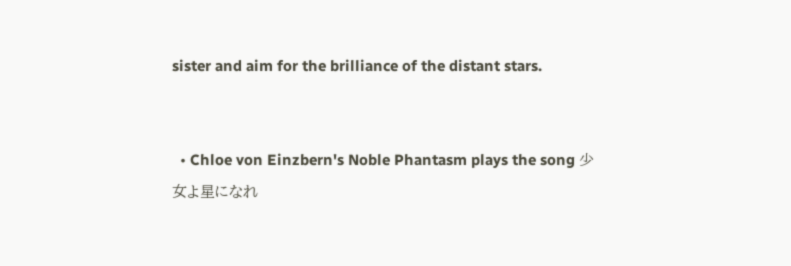sister and aim for the brilliance of the distant stars.


  • Chloe von Einzbern's Noble Phantasm plays the song 少女よ星になれ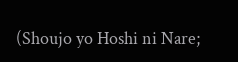(Shoujo yo Hoshi ni Nare;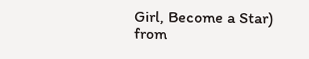Girl, Become a Star) from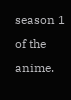season 1 of the anime.